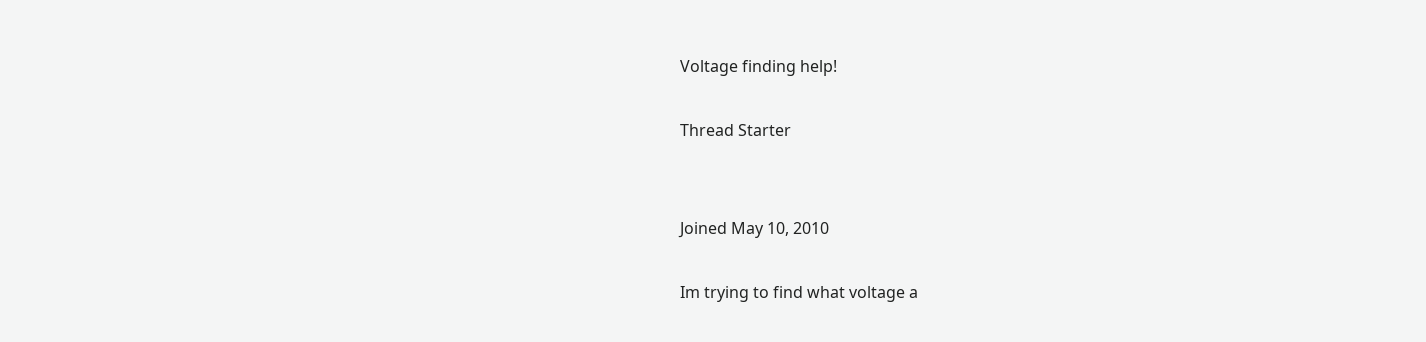Voltage finding help!

Thread Starter


Joined May 10, 2010

Im trying to find what voltage a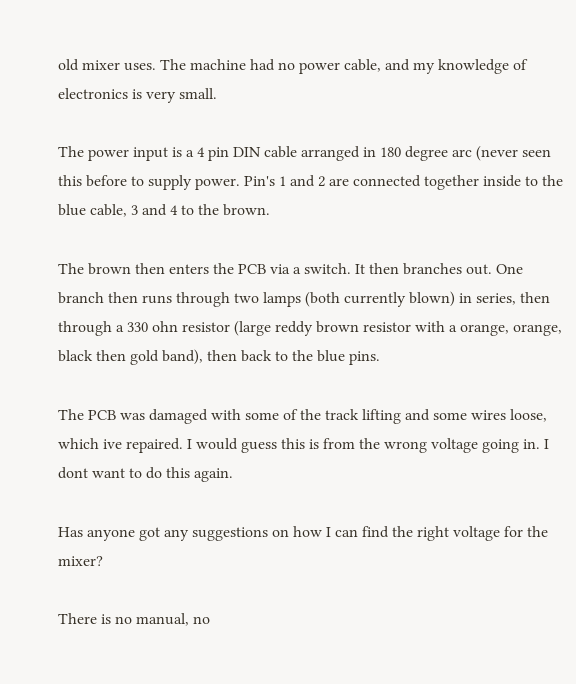old mixer uses. The machine had no power cable, and my knowledge of electronics is very small.

The power input is a 4 pin DIN cable arranged in 180 degree arc (never seen this before to supply power. Pin's 1 and 2 are connected together inside to the blue cable, 3 and 4 to the brown.

The brown then enters the PCB via a switch. It then branches out. One branch then runs through two lamps (both currently blown) in series, then through a 330 ohn resistor (large reddy brown resistor with a orange, orange, black then gold band), then back to the blue pins.

The PCB was damaged with some of the track lifting and some wires loose, which ive repaired. I would guess this is from the wrong voltage going in. I dont want to do this again.

Has anyone got any suggestions on how I can find the right voltage for the mixer?

There is no manual, no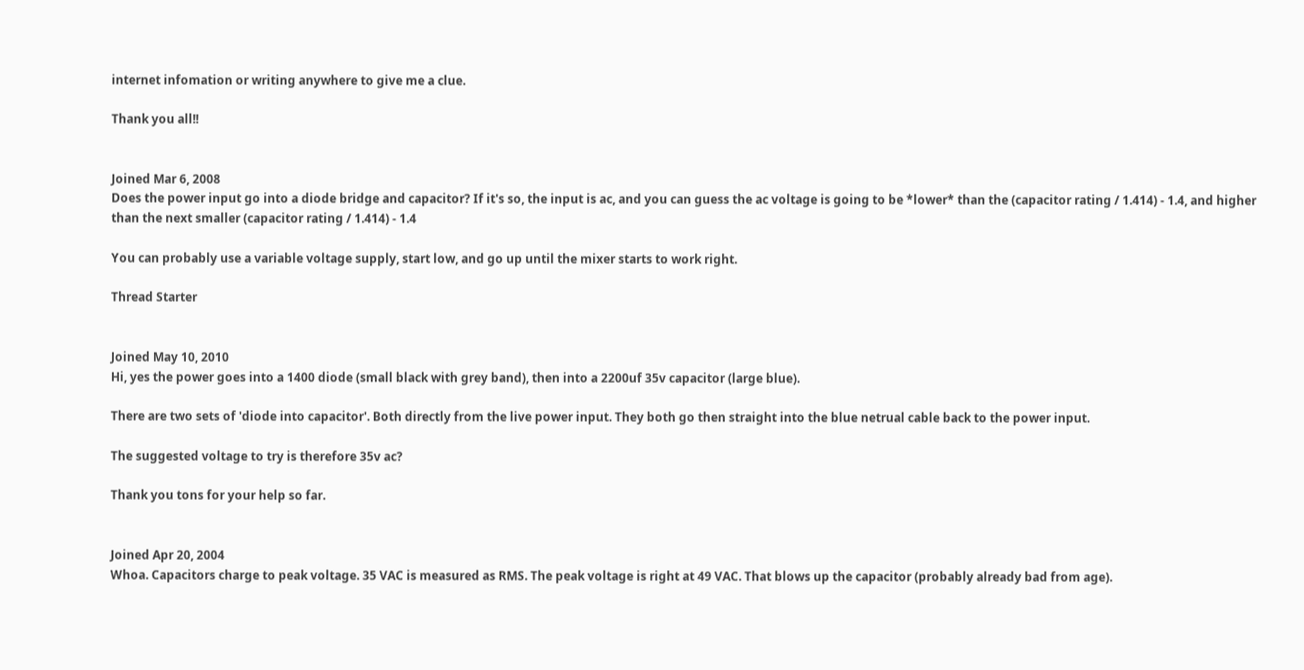internet infomation or writing anywhere to give me a clue.

Thank you all!!


Joined Mar 6, 2008
Does the power input go into a diode bridge and capacitor? If it's so, the input is ac, and you can guess the ac voltage is going to be *lower* than the (capacitor rating / 1.414) - 1.4, and higher than the next smaller (capacitor rating / 1.414) - 1.4

You can probably use a variable voltage supply, start low, and go up until the mixer starts to work right.

Thread Starter


Joined May 10, 2010
Hi, yes the power goes into a 1400 diode (small black with grey band), then into a 2200uf 35v capacitor (large blue).

There are two sets of 'diode into capacitor'. Both directly from the live power input. They both go then straight into the blue netrual cable back to the power input.

The suggested voltage to try is therefore 35v ac?

Thank you tons for your help so far.


Joined Apr 20, 2004
Whoa. Capacitors charge to peak voltage. 35 VAC is measured as RMS. The peak voltage is right at 49 VAC. That blows up the capacitor (probably already bad from age).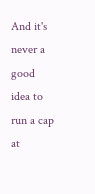And it's never a good idea to run a cap at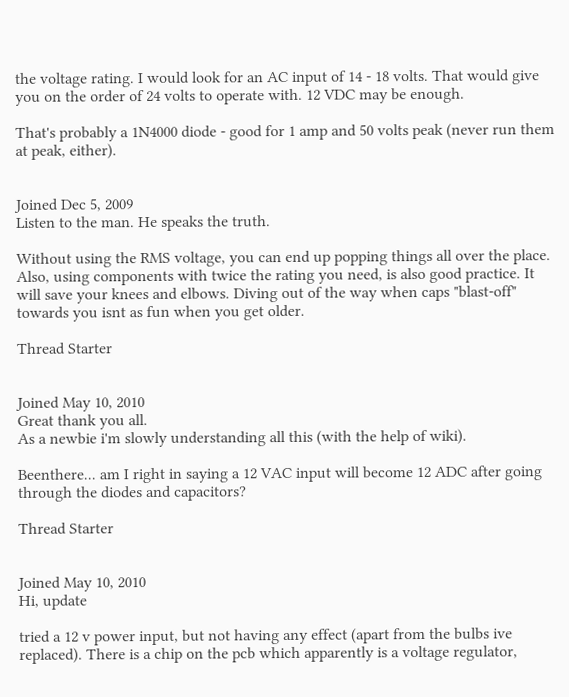the voltage rating. I would look for an AC input of 14 - 18 volts. That would give you on the order of 24 volts to operate with. 12 VDC may be enough.

That's probably a 1N4000 diode - good for 1 amp and 50 volts peak (never run them at peak, either).


Joined Dec 5, 2009
Listen to the man. He speaks the truth.

Without using the RMS voltage, you can end up popping things all over the place.
Also, using components with twice the rating you need, is also good practice. It will save your knees and elbows. Diving out of the way when caps "blast-off" towards you isnt as fun when you get older.

Thread Starter


Joined May 10, 2010
Great thank you all.
As a newbie i'm slowly understanding all this (with the help of wiki).

Beenthere... am I right in saying a 12 VAC input will become 12 ADC after going through the diodes and capacitors?

Thread Starter


Joined May 10, 2010
Hi, update

tried a 12 v power input, but not having any effect (apart from the bulbs ive replaced). There is a chip on the pcb which apparently is a voltage regulator,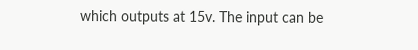which outputs at 15v. The input can be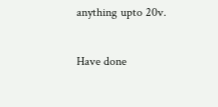anything upto 20v.

Have done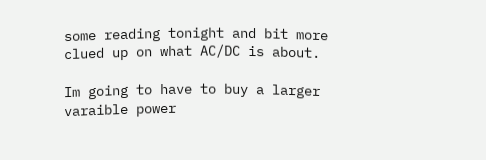some reading tonight and bit more clued up on what AC/DC is about.

Im going to have to buy a larger varaible power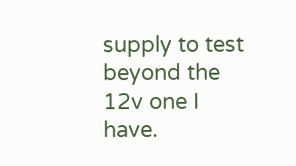supply to test beyond the 12v one I have.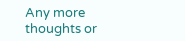Any more thoughts or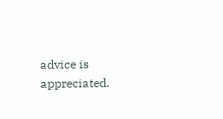advice is appreciated.